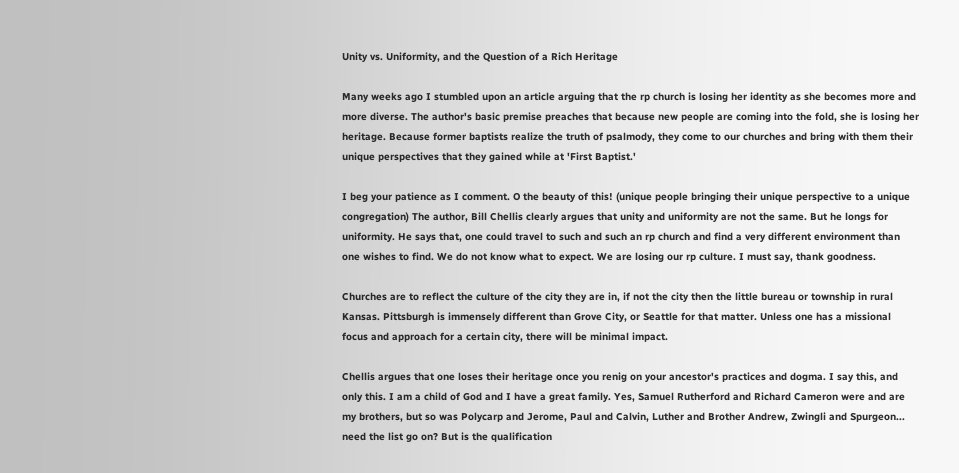Unity vs. Uniformity, and the Question of a Rich Heritage

Many weeks ago I stumbled upon an article arguing that the rp church is losing her identity as she becomes more and more diverse. The author's basic premise preaches that because new people are coming into the fold, she is losing her heritage. Because former baptists realize the truth of psalmody, they come to our churches and bring with them their unique perspectives that they gained while at 'First Baptist.'

I beg your patience as I comment. O the beauty of this! (unique people bringing their unique perspective to a unique congregation) The author, Bill Chellis clearly argues that unity and uniformity are not the same. But he longs for uniformity. He says that, one could travel to such and such an rp church and find a very different environment than one wishes to find. We do not know what to expect. We are losing our rp culture. I must say, thank goodness.

Churches are to reflect the culture of the city they are in, if not the city then the little bureau or township in rural Kansas. Pittsburgh is immensely different than Grove City, or Seattle for that matter. Unless one has a missional focus and approach for a certain city, there will be minimal impact.

Chellis argues that one loses their heritage once you renig on your ancestor's practices and dogma. I say this, and only this. I am a child of God and I have a great family. Yes, Samuel Rutherford and Richard Cameron were and are my brothers, but so was Polycarp and Jerome, Paul and Calvin, Luther and Brother Andrew, Zwingli and Spurgeon... need the list go on? But is the qualification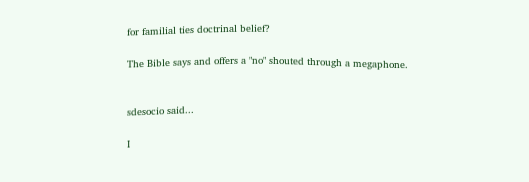for familial ties doctrinal belief?

The Bible says and offers a "no" shouted through a megaphone.


sdesocio said...

I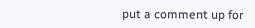put a comment up for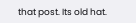that post. Its old hat.